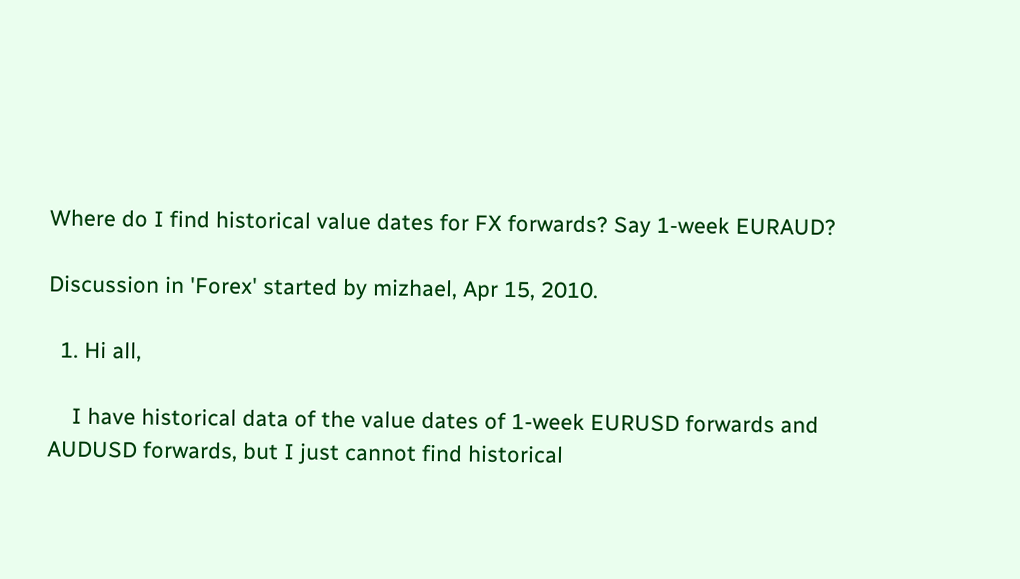Where do I find historical value dates for FX forwards? Say 1-week EURAUD?

Discussion in 'Forex' started by mizhael, Apr 15, 2010.

  1. Hi all,

    I have historical data of the value dates of 1-week EURUSD forwards and AUDUSD forwards, but I just cannot find historical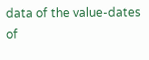data of the value-dates of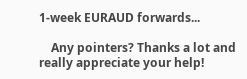1-week EURAUD forwards...

    Any pointers? Thanks a lot and really appreciate your help!